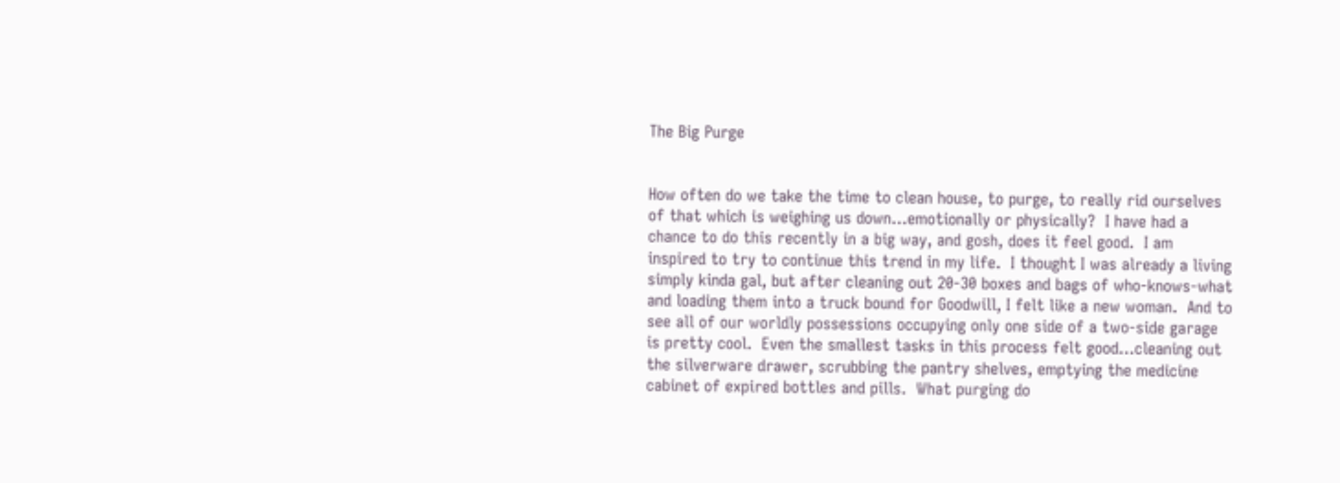The Big Purge


How often do we take the time to clean house, to purge, to really rid ourselves of that which is weighing us down…emotionally or physically?  I have had a chance to do this recently in a big way, and gosh, does it feel good.  I am inspired to try to continue this trend in my life.  I thought I was already a living simply kinda gal, but after cleaning out 20-30 boxes and bags of who-knows-what and loading them into a truck bound for Goodwill, I felt like a new woman.  And to see all of our worldly possessions occupying only one side of a two-side garage is pretty cool.  Even the smallest tasks in this process felt good…cleaning out the silverware drawer, scrubbing the pantry shelves, emptying the medicine cabinet of expired bottles and pills.  What purging do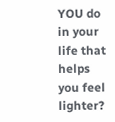YOU do in your life that helps you feel lighter?